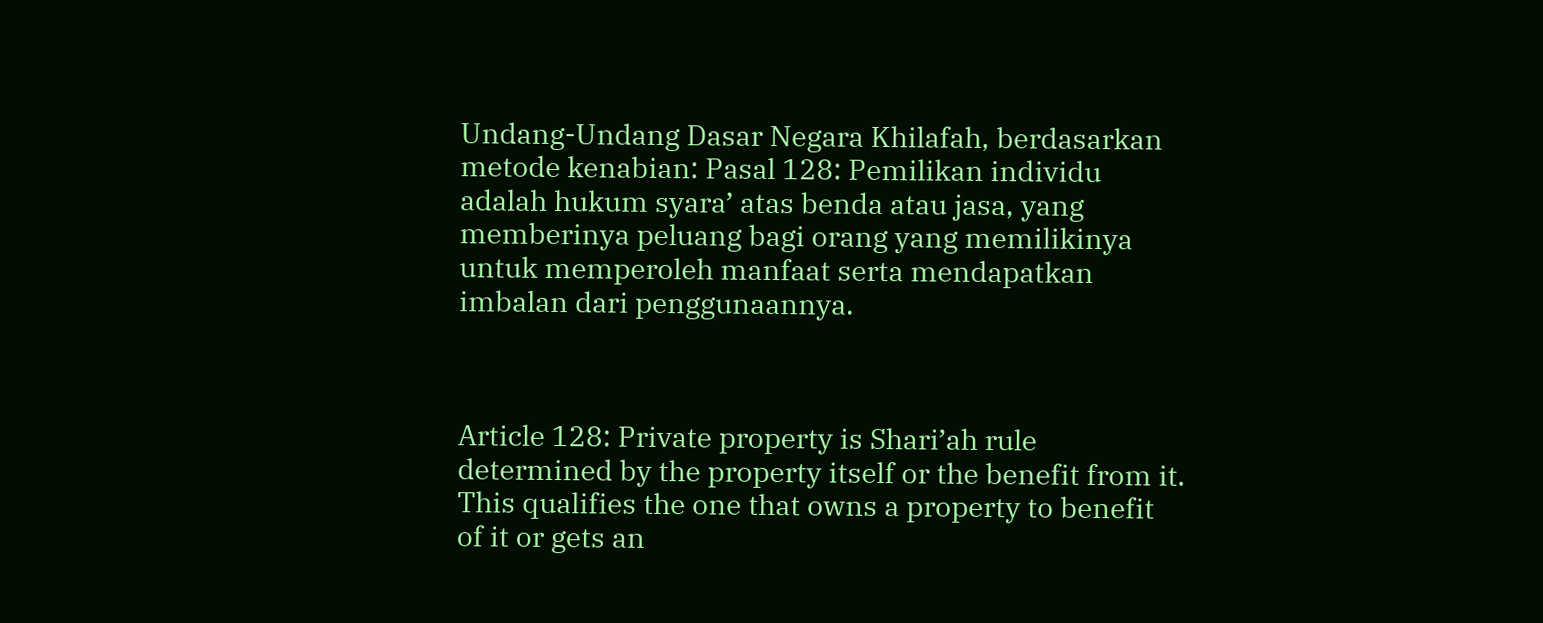Undang-Undang Dasar Negara Khilafah, berdasarkan metode kenabian: Pasal 128: Pemilikan individu adalah hukum syara’ atas benda atau jasa, yang memberinya peluang bagi orang yang memilikinya untuk memperoleh manfaat serta mendapatkan imbalan dari penggunaannya.



Article 128: Private property is Shari’ah rule determined by the property itself or the benefit from it. This qualifies the one that owns a property to benefit of it or gets an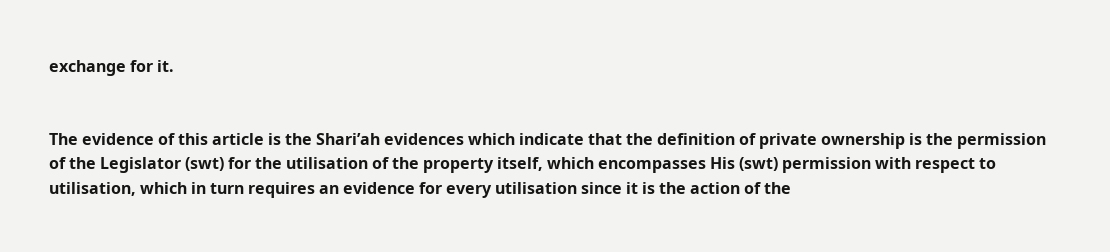exchange for it.


The evidence of this article is the Shari’ah evidences which indicate that the definition of private ownership is the permission of the Legislator (swt) for the utilisation of the property itself, which encompasses His (swt) permission with respect to utilisation, which in turn requires an evidence for every utilisation since it is the action of the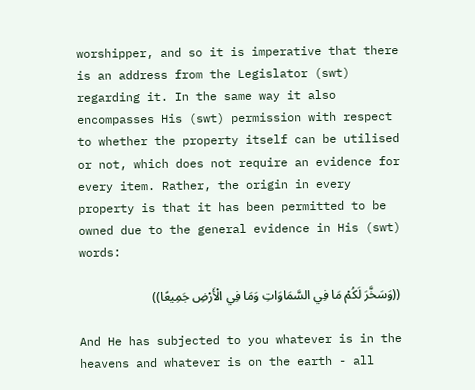worshipper, and so it is imperative that there is an address from the Legislator (swt) regarding it. In the same way it also encompasses His (swt) permission with respect to whether the property itself can be utilised or not, which does not require an evidence for every item. Rather, the origin in every property is that it has been permitted to be owned due to the general evidence in His (swt) words:

((وَسَخَّرَ لَكُمْ مَا فِي السَّمَاوَاتِ وَمَا فِي الْأَرْضِ جَمِيعًا))

And He has subjected to you whatever is in the heavens and whatever is on the earth - all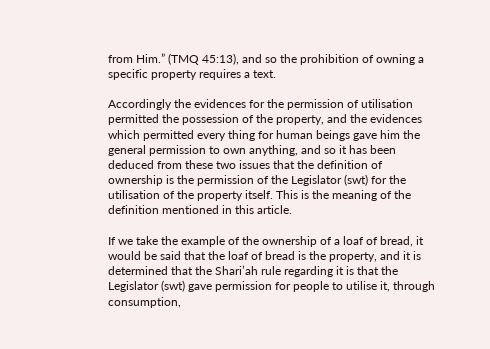from Him.” (TMQ 45:13), and so the prohibition of owning a specific property requires a text.

Accordingly the evidences for the permission of utilisation permitted the possession of the property, and the evidences which permitted every thing for human beings gave him the general permission to own anything, and so it has been deduced from these two issues that the definition of ownership is the permission of the Legislator (swt) for the utilisation of the property itself. This is the meaning of the definition mentioned in this article.

If we take the example of the ownership of a loaf of bread, it would be said that the loaf of bread is the property, and it is determined that the Shari’ah rule regarding it is that the Legislator (swt) gave permission for people to utilise it, through consumption,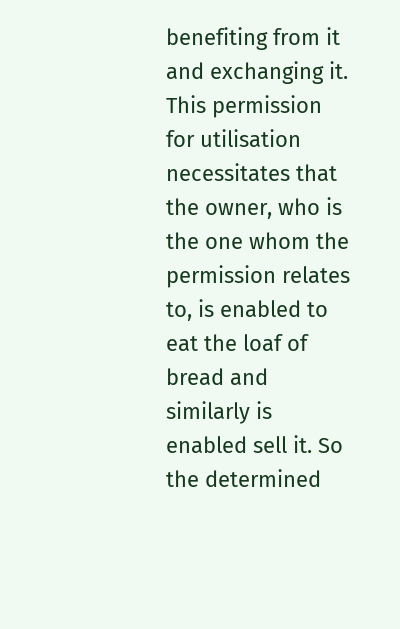benefiting from it and exchanging it. This permission for utilisation necessitates that the owner, who is the one whom the permission relates to, is enabled to eat the loaf of bread and similarly is enabled sell it. So the determined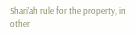Shari’ah rule for the property, in other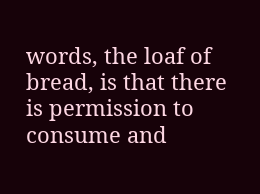words, the loaf of bread, is that there is permission to consume and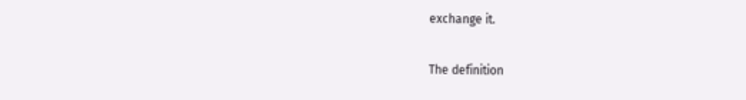exchange it.

The definition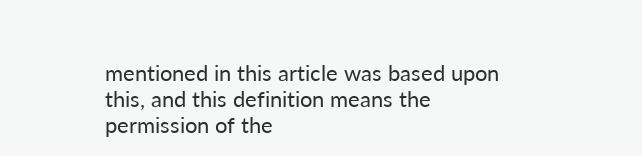mentioned in this article was based upon this, and this definition means the permission of the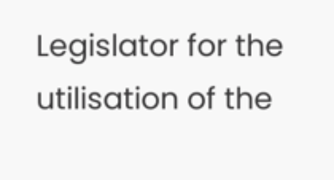Legislator for the utilisation of the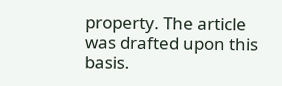property. The article was drafted upon this basis.